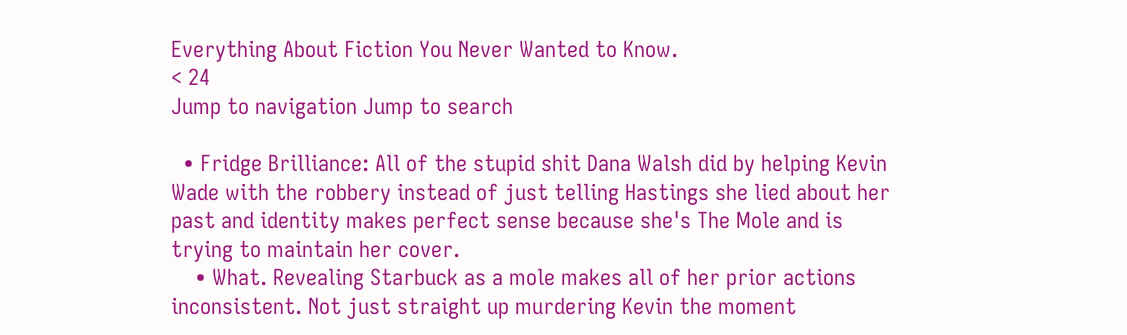Everything About Fiction You Never Wanted to Know.
< 24
Jump to navigation Jump to search

  • Fridge Brilliance: All of the stupid shit Dana Walsh did by helping Kevin Wade with the robbery instead of just telling Hastings she lied about her past and identity makes perfect sense because she's The Mole and is trying to maintain her cover.
    • What. Revealing Starbuck as a mole makes all of her prior actions inconsistent. Not just straight up murdering Kevin the moment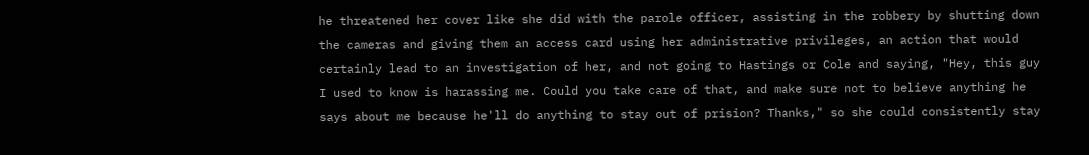he threatened her cover like she did with the parole officer, assisting in the robbery by shutting down the cameras and giving them an access card using her administrative privileges, an action that would certainly lead to an investigation of her, and not going to Hastings or Cole and saying, "Hey, this guy I used to know is harassing me. Could you take care of that, and make sure not to believe anything he says about me because he'll do anything to stay out of prision? Thanks," so she could consistently stay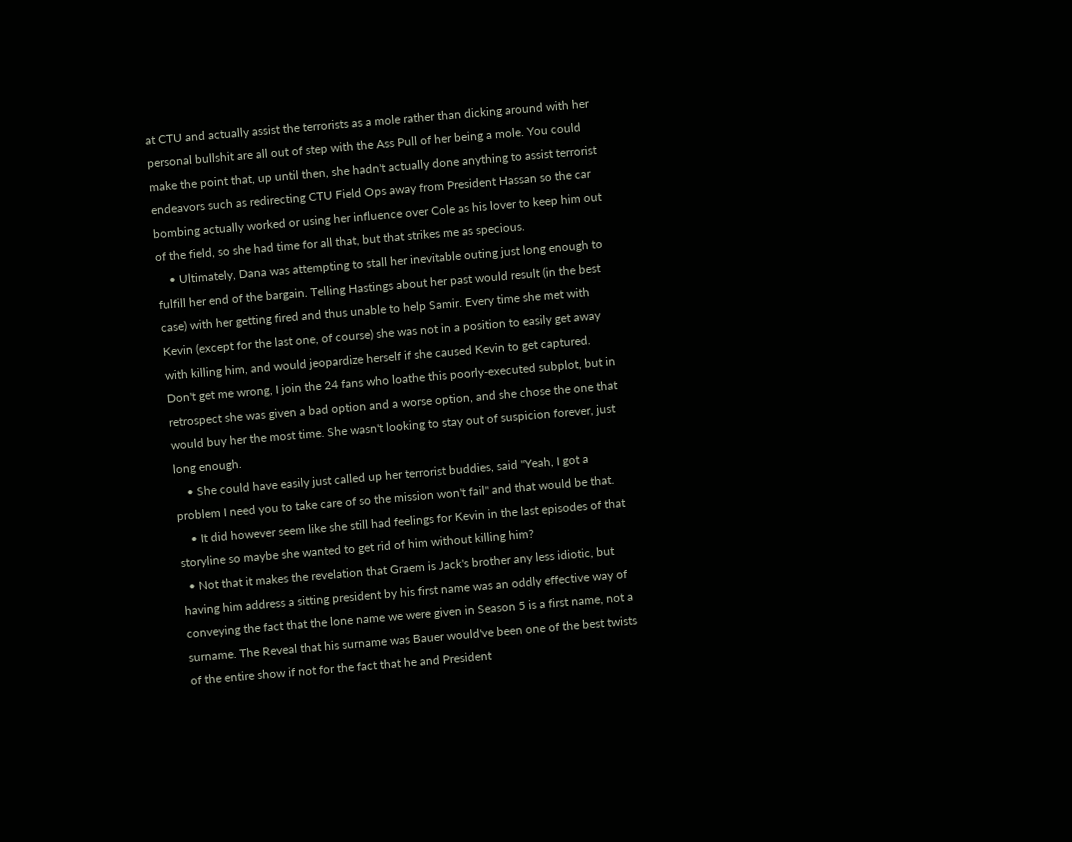at CTU and actually assist the terrorists as a mole rather than dicking around with her personal bullshit are all out of step with the Ass Pull of her being a mole. You could make the point that, up until then, she hadn't actually done anything to assist terrorist endeavors such as redirecting CTU Field Ops away from President Hassan so the car bombing actually worked or using her influence over Cole as his lover to keep him out of the field, so she had time for all that, but that strikes me as specious.
    • Ultimately, Dana was attempting to stall her inevitable outing just long enough to fulfill her end of the bargain. Telling Hastings about her past would result (in the best case) with her getting fired and thus unable to help Samir. Every time she met with Kevin (except for the last one, of course) she was not in a position to easily get away with killing him, and would jeopardize herself if she caused Kevin to get captured. Don't get me wrong, I join the 24 fans who loathe this poorly-executed subplot, but in retrospect she was given a bad option and a worse option, and she chose the one that would buy her the most time. She wasn't looking to stay out of suspicion forever, just long enough.
    • She could have easily just called up her terrorist buddies, said "Yeah, I got a problem I need you to take care of so the mission won't fail" and that would be that.
    • It did however seem like she still had feelings for Kevin in the last episodes of that storyline so maybe she wanted to get rid of him without killing him?
  • Not that it makes the revelation that Graem is Jack's brother any less idiotic, but having him address a sitting president by his first name was an oddly effective way of conveying the fact that the lone name we were given in Season 5 is a first name, not a surname. The Reveal that his surname was Bauer would've been one of the best twists of the entire show if not for the fact that he and President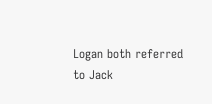Logan both referred to Jack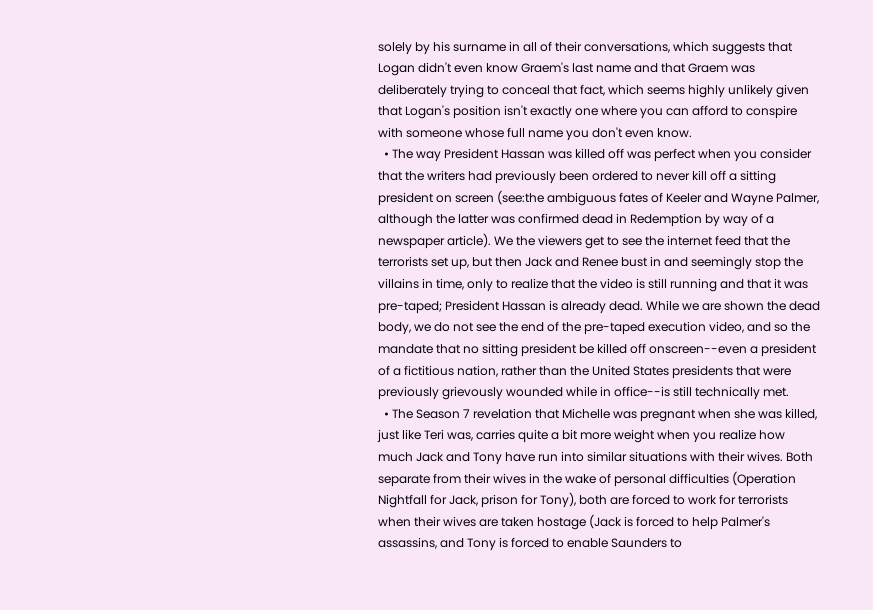solely by his surname in all of their conversations, which suggests that Logan didn't even know Graem's last name and that Graem was deliberately trying to conceal that fact, which seems highly unlikely given that Logan's position isn't exactly one where you can afford to conspire with someone whose full name you don't even know.
  • The way President Hassan was killed off was perfect when you consider that the writers had previously been ordered to never kill off a sitting president on screen (see:the ambiguous fates of Keeler and Wayne Palmer, although the latter was confirmed dead in Redemption by way of a newspaper article). We the viewers get to see the internet feed that the terrorists set up, but then Jack and Renee bust in and seemingly stop the villains in time, only to realize that the video is still running and that it was pre-taped; President Hassan is already dead. While we are shown the dead body, we do not see the end of the pre-taped execution video, and so the mandate that no sitting president be killed off onscreen--even a president of a fictitious nation, rather than the United States presidents that were previously grievously wounded while in office--is still technically met.
  • The Season 7 revelation that Michelle was pregnant when she was killed, just like Teri was, carries quite a bit more weight when you realize how much Jack and Tony have run into similar situations with their wives. Both separate from their wives in the wake of personal difficulties (Operation Nightfall for Jack, prison for Tony), both are forced to work for terrorists when their wives are taken hostage (Jack is forced to help Palmer's assassins, and Tony is forced to enable Saunders to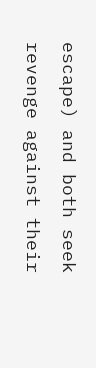escape) and both seek revenge against their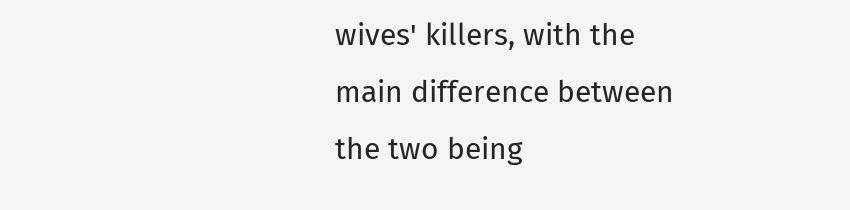wives' killers, with the main difference between the two being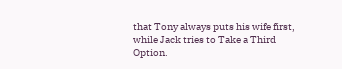that Tony always puts his wife first, while Jack tries to Take a Third Option.